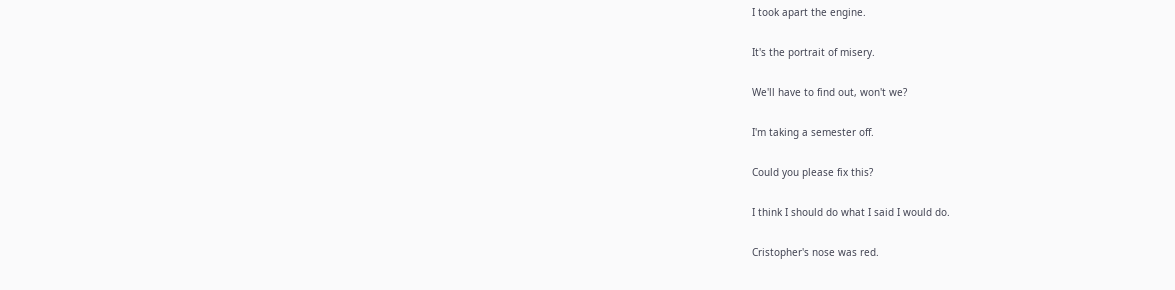I took apart the engine.

It's the portrait of misery.

We'll have to find out, won't we?

I'm taking a semester off.

Could you please fix this?

I think I should do what I said I would do.

Cristopher's nose was red.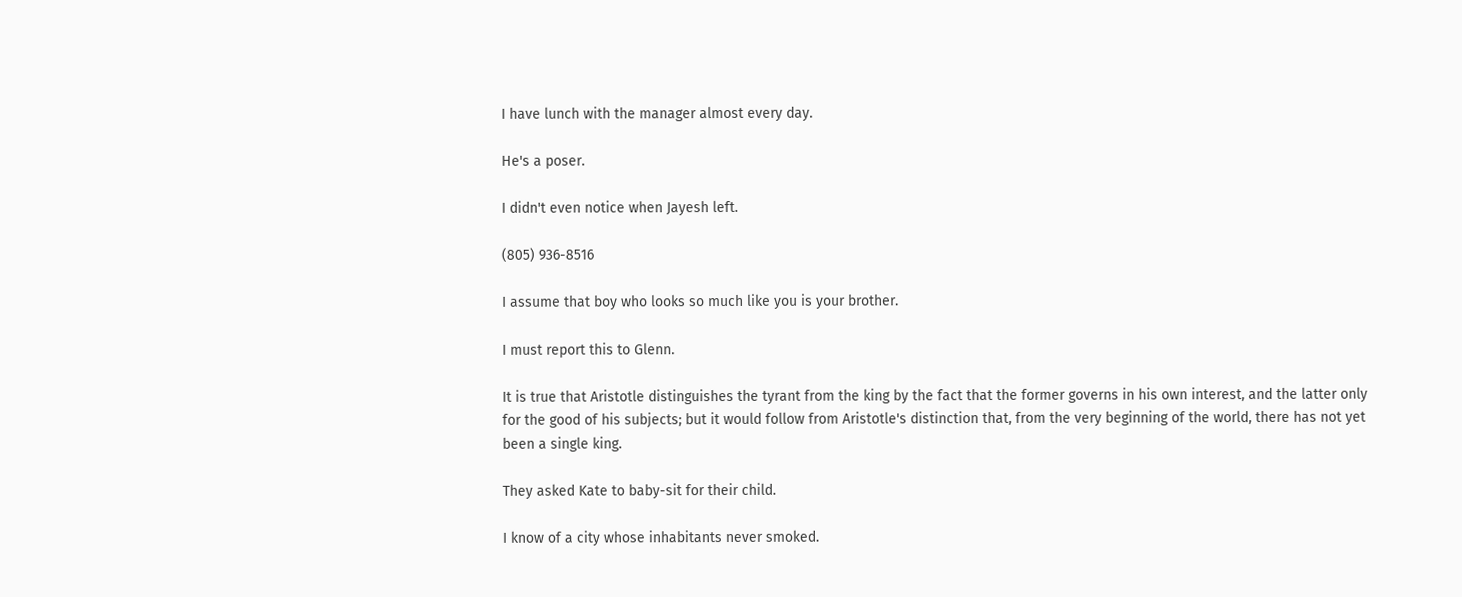I have lunch with the manager almost every day.

He's a poser.

I didn't even notice when Jayesh left.

(805) 936-8516

I assume that boy who looks so much like you is your brother.

I must report this to Glenn.

It is true that Aristotle distinguishes the tyrant from the king by the fact that the former governs in his own interest, and the latter only for the good of his subjects; but it would follow from Aristotle's distinction that, from the very beginning of the world, there has not yet been a single king.

They asked Kate to baby-sit for their child.

I know of a city whose inhabitants never smoked.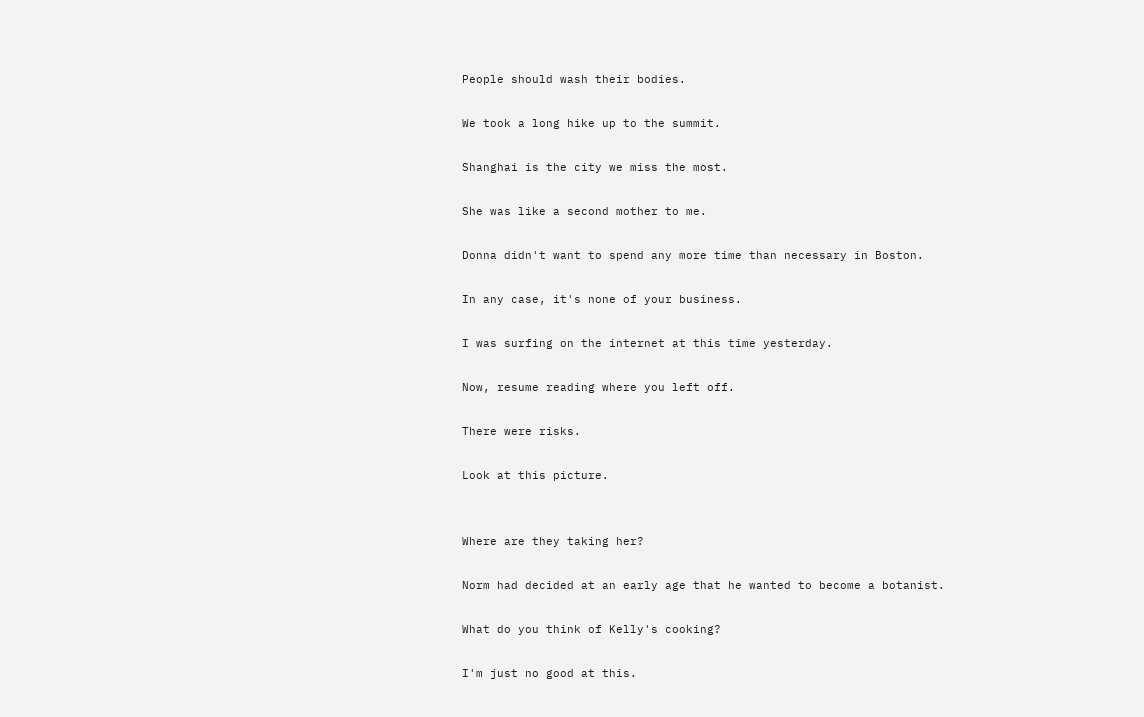People should wash their bodies.

We took a long hike up to the summit.

Shanghai is the city we miss the most.

She was like a second mother to me.

Donna didn't want to spend any more time than necessary in Boston.

In any case, it's none of your business.

I was surfing on the internet at this time yesterday.

Now, resume reading where you left off.

There were risks.

Look at this picture.


Where are they taking her?

Norm had decided at an early age that he wanted to become a botanist.

What do you think of Kelly's cooking?

I'm just no good at this.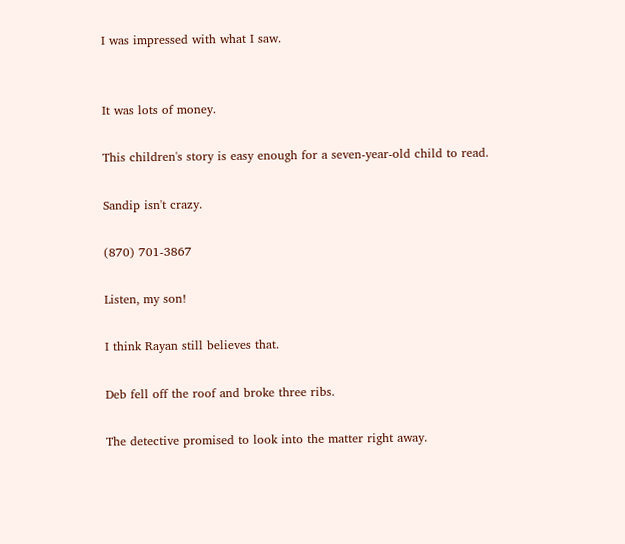I was impressed with what I saw.


It was lots of money.

This children's story is easy enough for a seven-year-old child to read.

Sandip isn't crazy.

(870) 701-3867

Listen, my son!

I think Rayan still believes that.

Deb fell off the roof and broke three ribs.

The detective promised to look into the matter right away.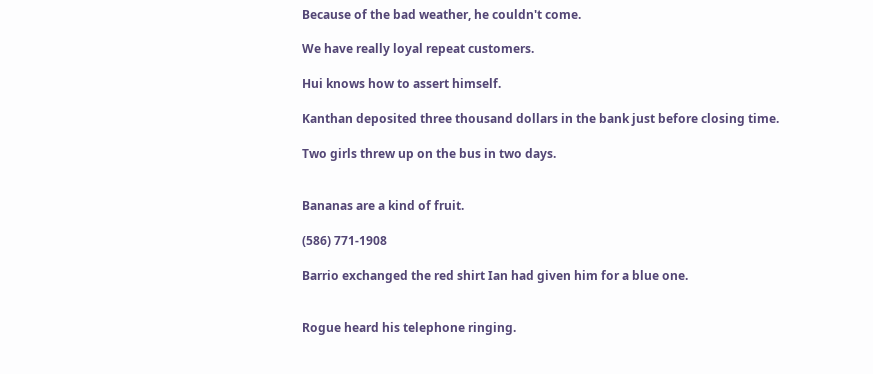Because of the bad weather, he couldn't come.

We have really loyal repeat customers.

Hui knows how to assert himself.

Kanthan deposited three thousand dollars in the bank just before closing time.

Two girls threw up on the bus in two days.


Bananas are a kind of fruit.

(586) 771-1908

Barrio exchanged the red shirt Ian had given him for a blue one.


Rogue heard his telephone ringing.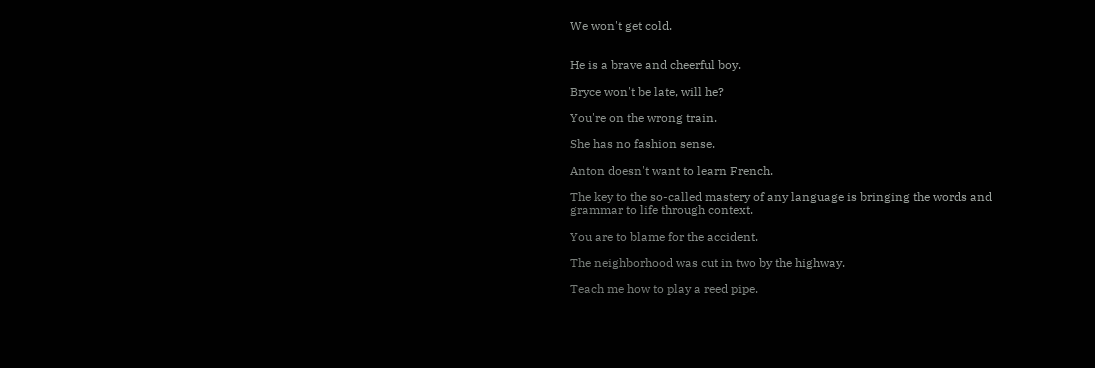We won't get cold.


He is a brave and cheerful boy.

Bryce won't be late, will he?

You're on the wrong train.

She has no fashion sense.

Anton doesn't want to learn French.

The key to the so-called mastery of any language is bringing the words and grammar to life through context.

You are to blame for the accident.

The neighborhood was cut in two by the highway.

Teach me how to play a reed pipe.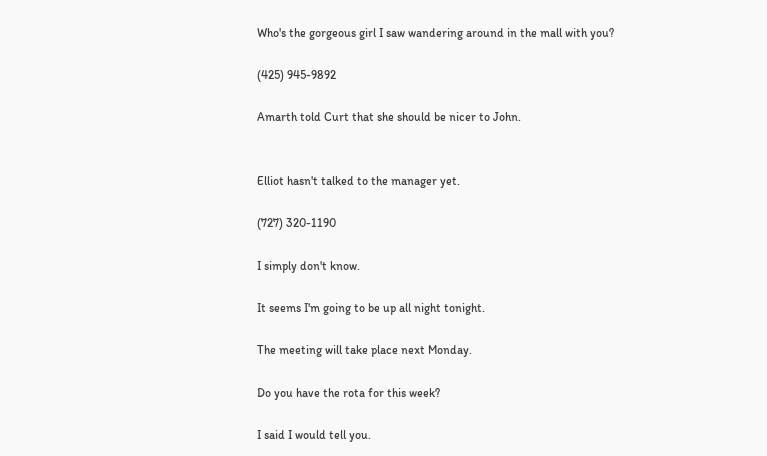Who's the gorgeous girl I saw wandering around in the mall with you?

(425) 945-9892

Amarth told Curt that she should be nicer to John.


Elliot hasn't talked to the manager yet.

(727) 320-1190

I simply don't know.

It seems I'm going to be up all night tonight.

The meeting will take place next Monday.

Do you have the rota for this week?

I said I would tell you.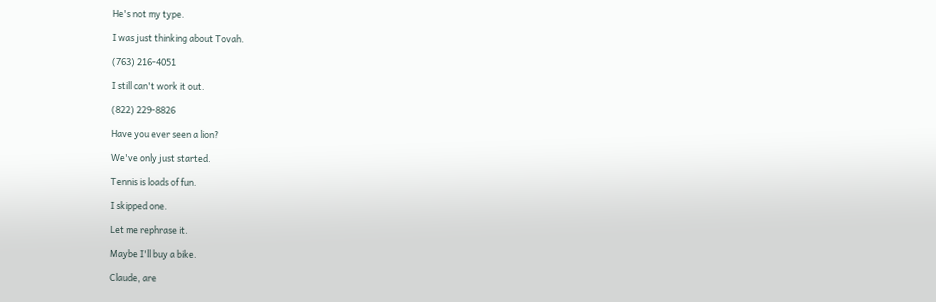He's not my type.

I was just thinking about Tovah.

(763) 216-4051

I still can't work it out.

(822) 229-8826

Have you ever seen a lion?

We've only just started.

Tennis is loads of fun.

I skipped one.

Let me rephrase it.

Maybe I'll buy a bike.

Claude, are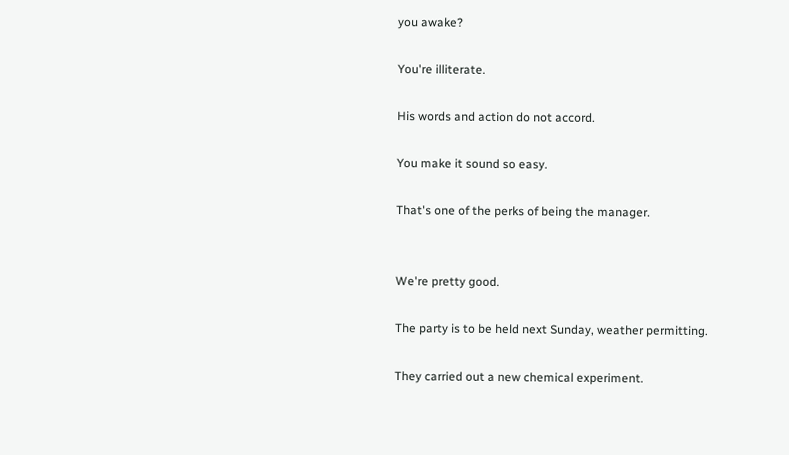you awake?

You're illiterate.

His words and action do not accord.

You make it sound so easy.

That's one of the perks of being the manager.


We're pretty good.

The party is to be held next Sunday, weather permitting.

They carried out a new chemical experiment.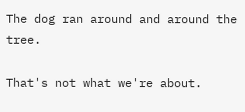The dog ran around and around the tree.

That's not what we're about.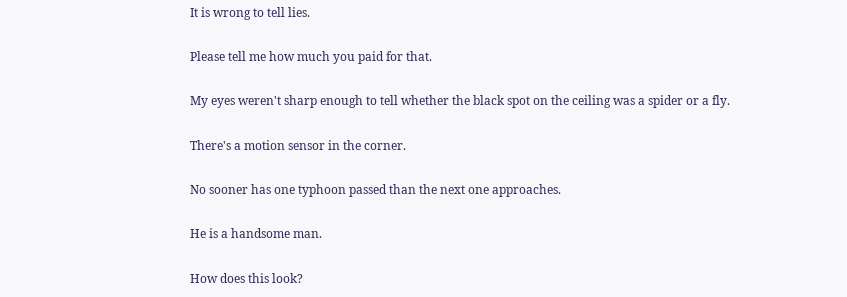It is wrong to tell lies.

Please tell me how much you paid for that.

My eyes weren't sharp enough to tell whether the black spot on the ceiling was a spider or a fly.

There's a motion sensor in the corner.

No sooner has one typhoon passed than the next one approaches.

He is a handsome man.

How does this look?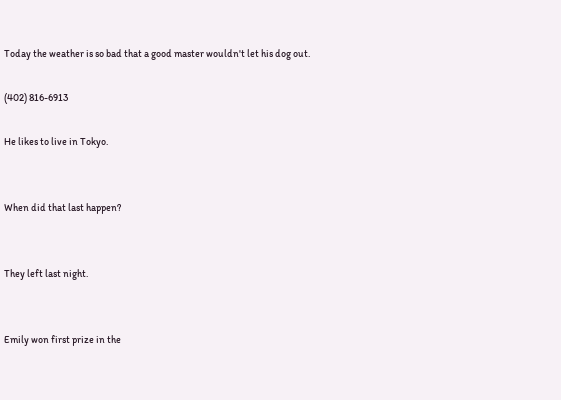Today the weather is so bad that a good master wouldn't let his dog out.

(402) 816-6913

He likes to live in Tokyo.


When did that last happen?


They left last night.


Emily won first prize in the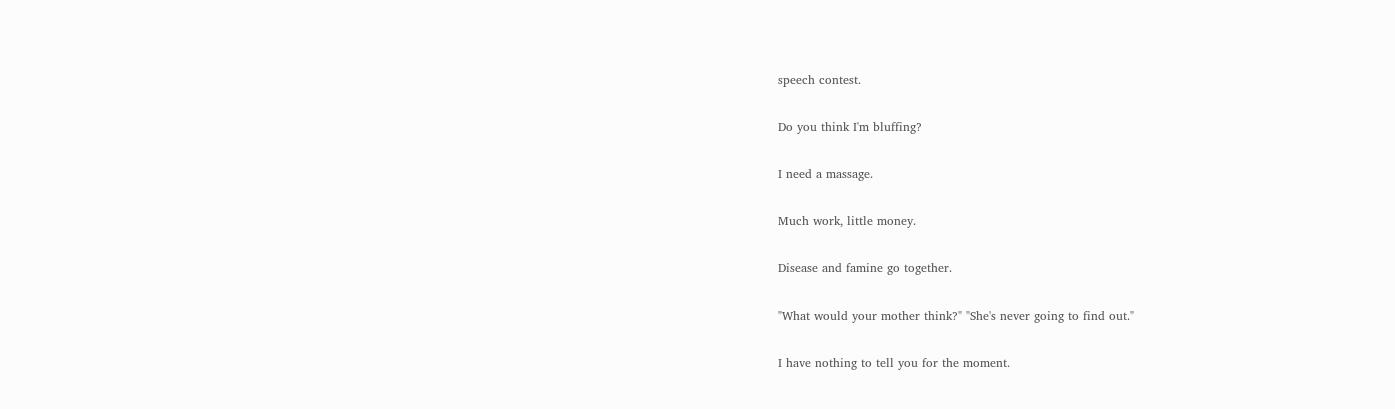speech contest.

Do you think I'm bluffing?

I need a massage.

Much work, little money.

Disease and famine go together.

"What would your mother think?" "She's never going to find out."

I have nothing to tell you for the moment.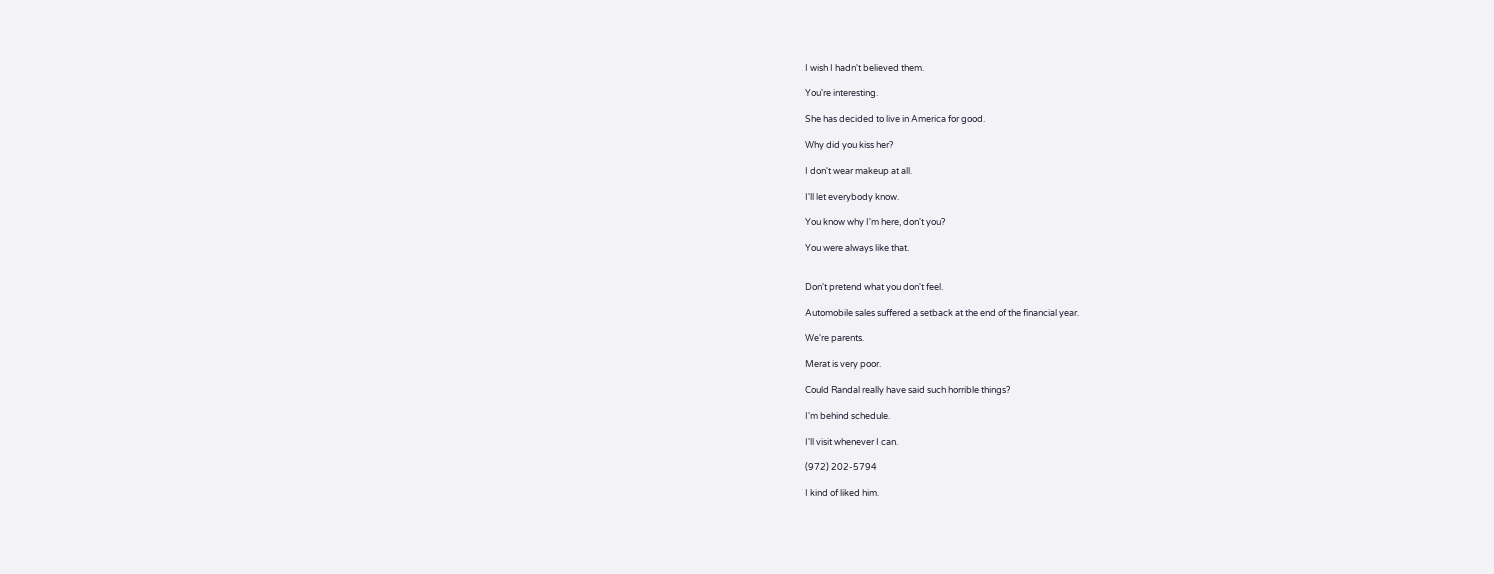I wish I hadn't believed them.

You're interesting.

She has decided to live in America for good.

Why did you kiss her?

I don't wear makeup at all.

I'll let everybody know.

You know why I'm here, don't you?

You were always like that.


Don't pretend what you don't feel.

Automobile sales suffered a setback at the end of the financial year.

We're parents.

Merat is very poor.

Could Randal really have said such horrible things?

I'm behind schedule.

I'll visit whenever I can.

(972) 202-5794

I kind of liked him.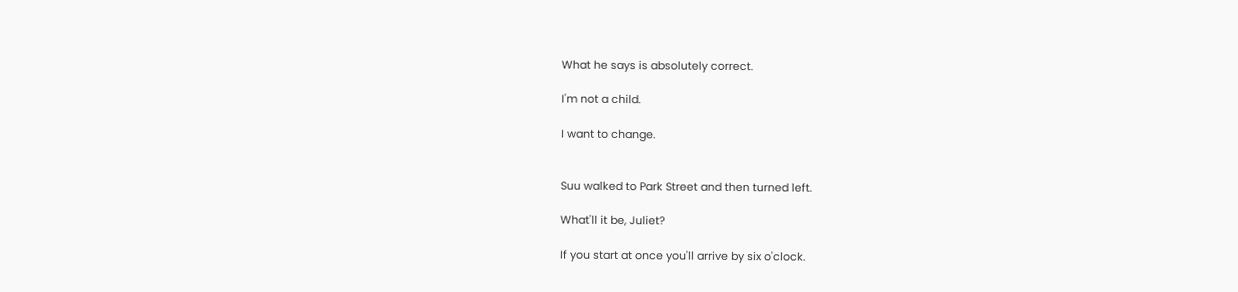What he says is absolutely correct.

I'm not a child.

I want to change.


Suu walked to Park Street and then turned left.

What'll it be, Juliet?

If you start at once you'll arrive by six o'clock.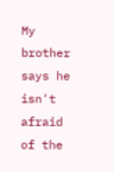My brother says he isn't afraid of the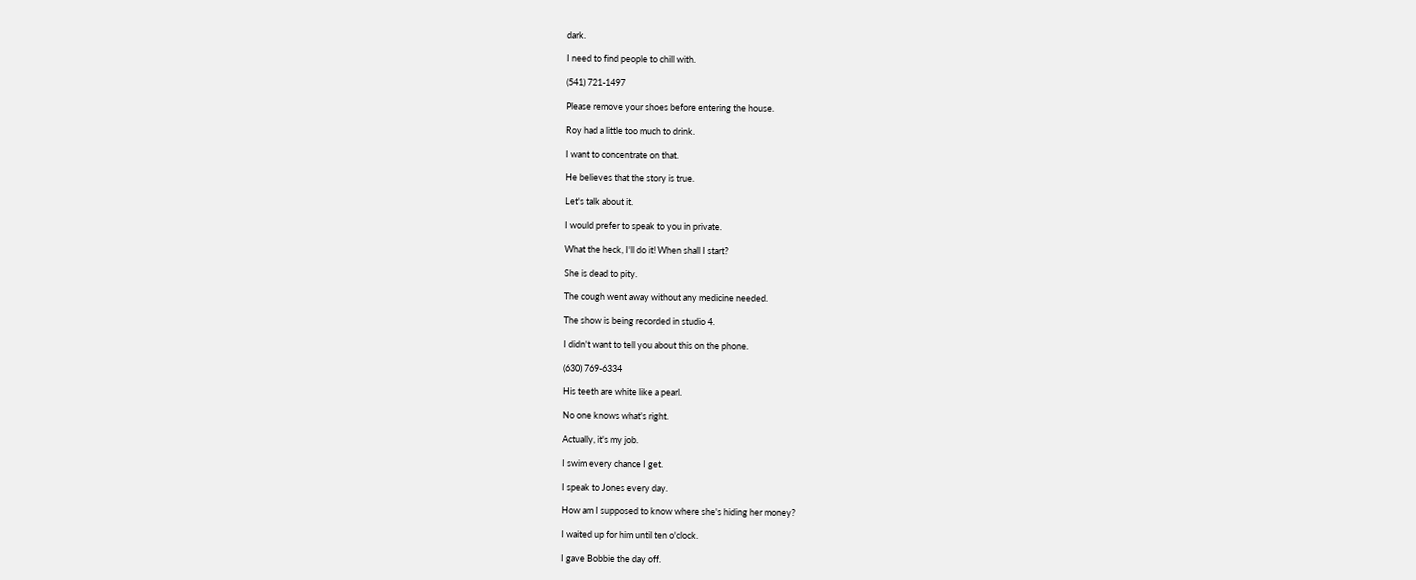dark.

I need to find people to chill with.

(541) 721-1497

Please remove your shoes before entering the house.

Roy had a little too much to drink.

I want to concentrate on that.

He believes that the story is true.

Let's talk about it.

I would prefer to speak to you in private.

What the heck, I'll do it! When shall I start?

She is dead to pity.

The cough went away without any medicine needed.

The show is being recorded in studio 4.

I didn't want to tell you about this on the phone.

(630) 769-6334

His teeth are white like a pearl.

No one knows what's right.

Actually, it's my job.

I swim every chance I get.

I speak to Jones every day.

How am I supposed to know where she's hiding her money?

I waited up for him until ten o'clock.

I gave Bobbie the day off.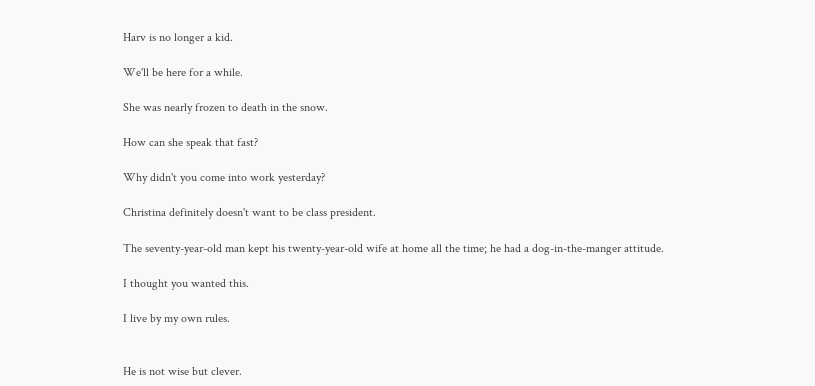Harv is no longer a kid.

We'll be here for a while.

She was nearly frozen to death in the snow.

How can she speak that fast?

Why didn't you come into work yesterday?

Christina definitely doesn't want to be class president.

The seventy-year-old man kept his twenty-year-old wife at home all the time; he had a dog-in-the-manger attitude.

I thought you wanted this.

I live by my own rules.


He is not wise but clever.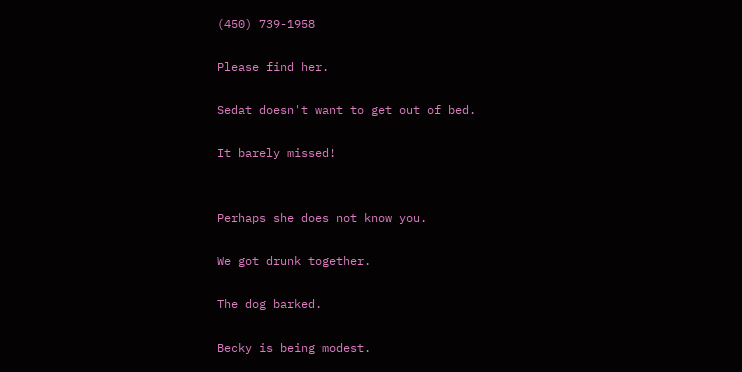(450) 739-1958

Please find her.

Sedat doesn't want to get out of bed.

It barely missed!


Perhaps she does not know you.

We got drunk together.

The dog barked.

Becky is being modest.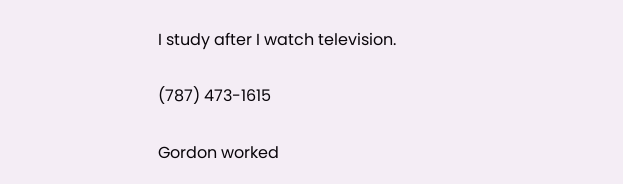I study after I watch television.

(787) 473-1615

Gordon worked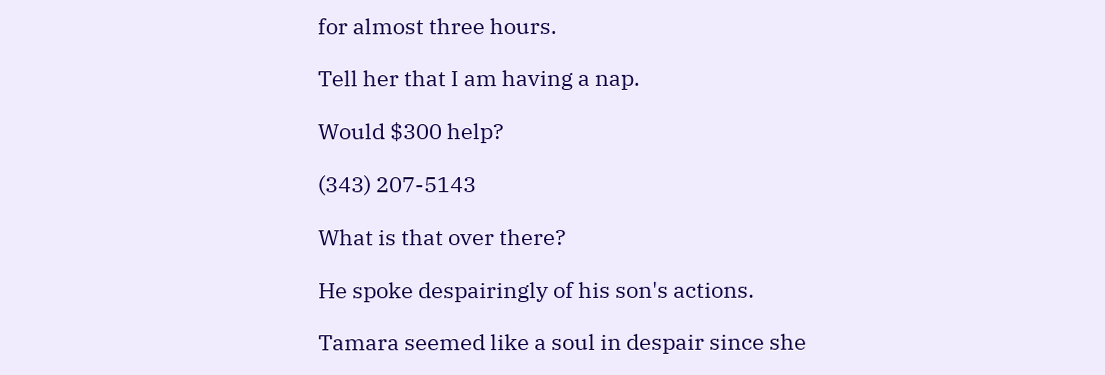for almost three hours.

Tell her that I am having a nap.

Would $300 help?

(343) 207-5143

What is that over there?

He spoke despairingly of his son's actions.

Tamara seemed like a soul in despair since she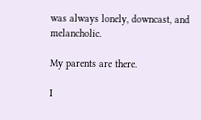was always lonely, downcast, and melancholic.

My parents are there.

I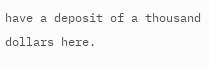have a deposit of a thousand dollars here.